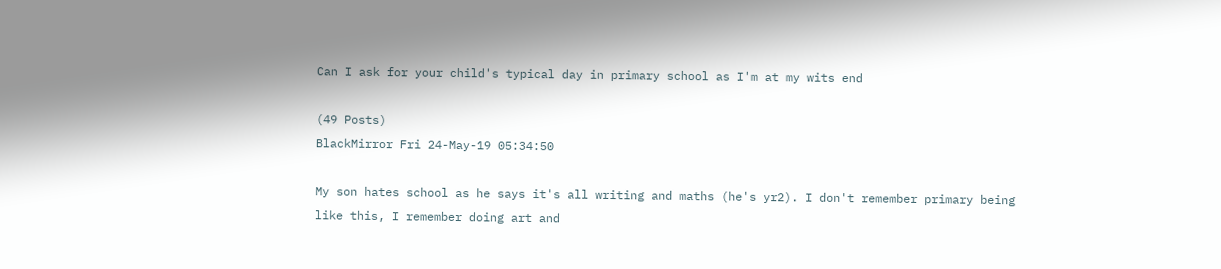Can I ask for your child's typical day in primary school as I'm at my wits end

(49 Posts)
BlackMirror Fri 24-May-19 05:34:50

My son hates school as he says it's all writing and maths (he's yr2). I don't remember primary being like this, I remember doing art and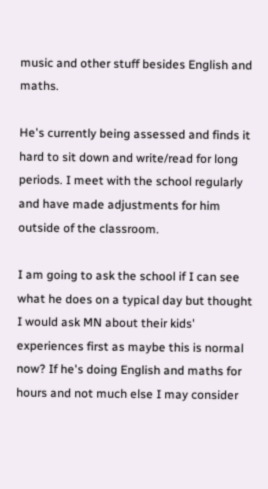music and other stuff besides English and maths.

He's currently being assessed and finds it hard to sit down and write/read for long periods. I meet with the school regularly and have made adjustments for him outside of the classroom.

I am going to ask the school if I can see what he does on a typical day but thought I would ask MN about their kids' experiences first as maybe this is normal now? If he's doing English and maths for hours and not much else I may consider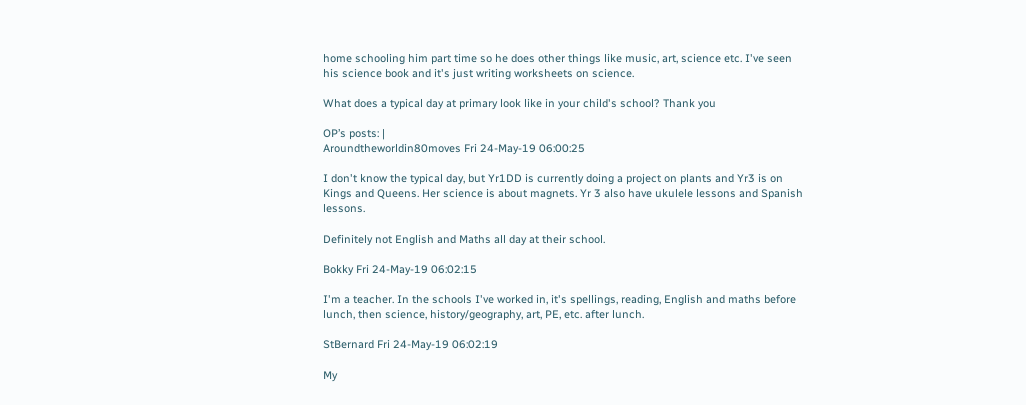home schooling him part time so he does other things like music, art, science etc. I've seen his science book and it's just writing worksheets on science.

What does a typical day at primary look like in your child's school? Thank you

OP’s posts: |
Aroundtheworldin80moves Fri 24-May-19 06:00:25

I don't know the typical day, but Yr1DD is currently doing a project on plants and Yr3 is on Kings and Queens. Her science is about magnets. Yr 3 also have ukulele lessons and Spanish lessons.

Definitely not English and Maths all day at their school.

Bokky Fri 24-May-19 06:02:15

I'm a teacher. In the schools I've worked in, it's spellings, reading, English and maths before lunch, then science, history/geography, art, PE, etc. after lunch.

StBernard Fri 24-May-19 06:02:19

My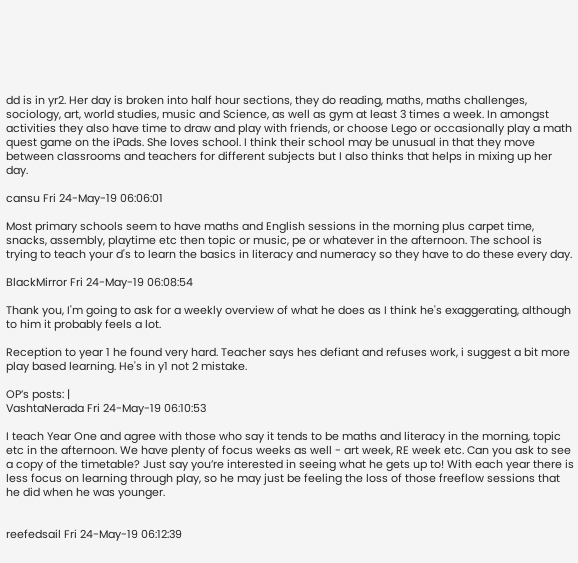dd is in yr2. Her day is broken into half hour sections, they do reading, maths, maths challenges, sociology, art, world studies, music and Science, as well as gym at least 3 times a week. In amongst activities they also have time to draw and play with friends, or choose Lego or occasionally play a math quest game on the iPads. She loves school. I think their school may be unusual in that they move between classrooms and teachers for different subjects but I also thinks that helps in mixing up her day.

cansu Fri 24-May-19 06:06:01

Most primary schools seem to have maths and English sessions in the morning plus carpet time, snacks, assembly, playtime etc then topic or music, pe or whatever in the afternoon. The school is trying to teach your d's to learn the basics in literacy and numeracy so they have to do these every day.

BlackMirror Fri 24-May-19 06:08:54

Thank you, I'm going to ask for a weekly overview of what he does as I think he's exaggerating, although to him it probably feels a lot.

Reception to year 1 he found very hard. Teacher says hes defiant and refuses work, i suggest a bit more play based learning. He's in y1 not 2 mistake.

OP’s posts: |
VashtaNerada Fri 24-May-19 06:10:53

I teach Year One and agree with those who say it tends to be maths and literacy in the morning, topic etc in the afternoon. We have plenty of focus weeks as well - art week, RE week etc. Can you ask to see a copy of the timetable? Just say you’re interested in seeing what he gets up to! With each year there is less focus on learning through play, so he may just be feeling the loss of those freeflow sessions that he did when he was younger.


reefedsail Fri 24-May-19 06:12:39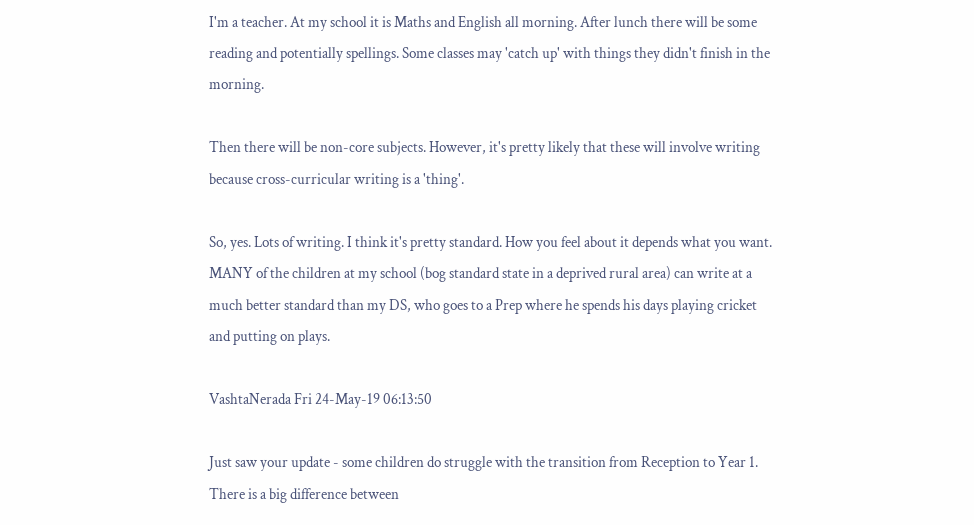I'm a teacher. At my school it is Maths and English all morning. After lunch there will be some reading and potentially spellings. Some classes may 'catch up' with things they didn't finish in the morning.

Then there will be non-core subjects. However, it's pretty likely that these will involve writing because cross-curricular writing is a 'thing'.

So, yes. Lots of writing. I think it's pretty standard. How you feel about it depends what you want. MANY of the children at my school (bog standard state in a deprived rural area) can write at a much better standard than my DS, who goes to a Prep where he spends his days playing cricket and putting on plays.

VashtaNerada Fri 24-May-19 06:13:50

Just saw your update - some children do struggle with the transition from Reception to Year 1. There is a big difference between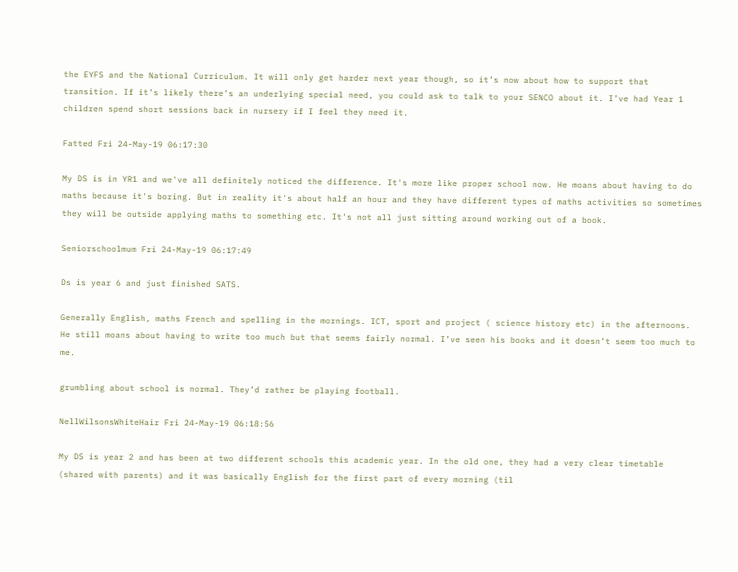the EYFS and the National Curriculum. It will only get harder next year though, so it’s now about how to support that transition. If it’s likely there’s an underlying special need, you could ask to talk to your SENCO about it. I’ve had Year 1 children spend short sessions back in nursery if I feel they need it.

Fatted Fri 24-May-19 06:17:30

My DS is in YR1 and we've all definitely noticed the difference. It's more like proper school now. He moans about having to do maths because it's boring. But in reality it's about half an hour and they have different types of maths activities so sometimes they will be outside applying maths to something etc. It's not all just sitting around working out of a book.

Seniorschoolmum Fri 24-May-19 06:17:49

Ds is year 6 and just finished SATS.

Generally English, maths French and spelling in the mornings. ICT, sport and project ( science history etc) in the afternoons.
He still moans about having to write too much but that seems fairly normal. I’ve seen his books and it doesn’t seem too much to me.

grumbling about school is normal. They’d rather be playing football.

NellWilsonsWhiteHair Fri 24-May-19 06:18:56

My DS is year 2 and has been at two different schools this academic year. In the old one, they had a very clear timetable (shared with parents) and it was basically English for the first part of every morning (til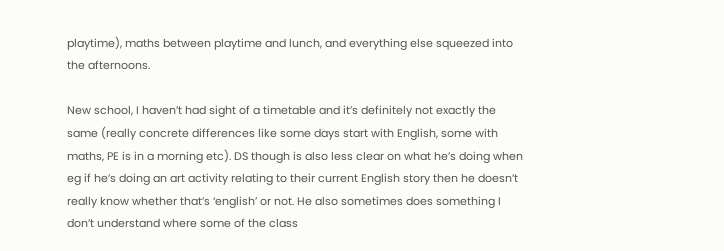playtime), maths between playtime and lunch, and everything else squeezed into the afternoons.

New school, I haven’t had sight of a timetable and it’s definitely not exactly the same (really concrete differences like some days start with English, some with maths, PE is in a morning etc). DS though is also less clear on what he’s doing when eg if he’s doing an art activity relating to their current English story then he doesn’t really know whether that’s ‘english’ or not. He also sometimes does something I don’t understand where some of the class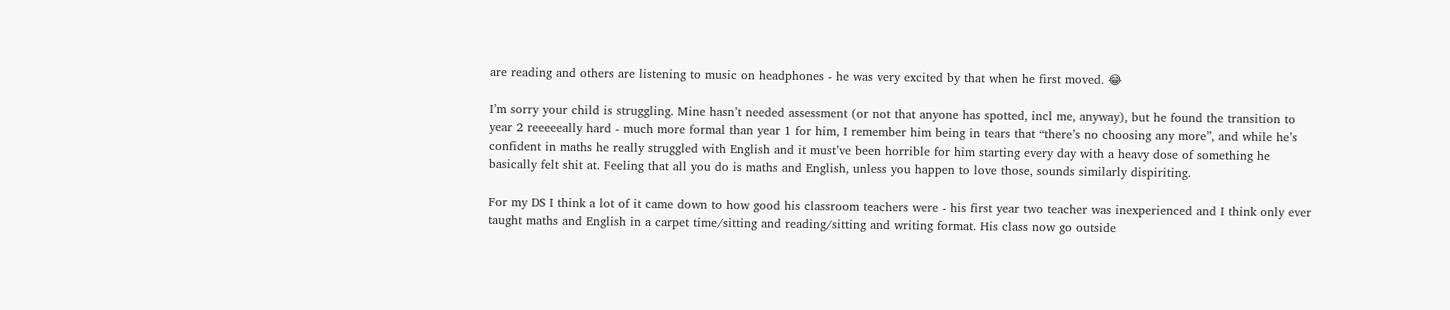are reading and others are listening to music on headphones - he was very excited by that when he first moved. 😂

I’m sorry your child is struggling. Mine hasn’t needed assessment (or not that anyone has spotted, incl me, anyway), but he found the transition to year 2 reeeeeally hard - much more formal than year 1 for him, I remember him being in tears that “there’s no choosing any more”, and while he’s confident in maths he really struggled with English and it must’ve been horrible for him starting every day with a heavy dose of something he basically felt shit at. Feeling that all you do is maths and English, unless you happen to love those, sounds similarly dispiriting.

For my DS I think a lot of it came down to how good his classroom teachers were - his first year two teacher was inexperienced and I think only ever taught maths and English in a carpet time/sitting and reading/sitting and writing format. His class now go outside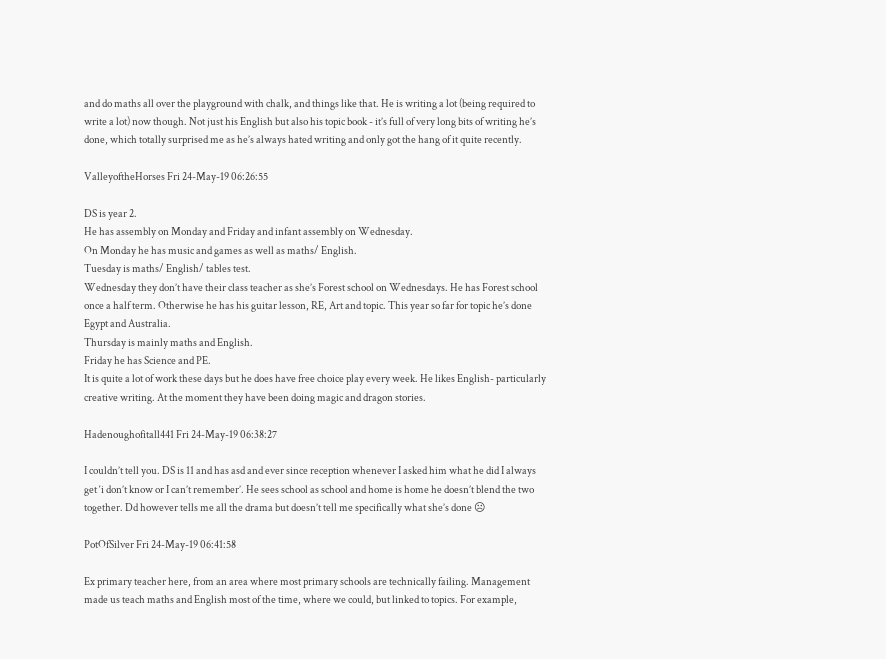and do maths all over the playground with chalk, and things like that. He is writing a lot (being required to write a lot) now though. Not just his English but also his topic book - it’s full of very long bits of writing he’s done, which totally surprised me as he’s always hated writing and only got the hang of it quite recently.

ValleyoftheHorses Fri 24-May-19 06:26:55

DS is year 2.
He has assembly on Monday and Friday and infant assembly on Wednesday.
On Monday he has music and games as well as maths/ English.
Tuesday is maths/ English/ tables test.
Wednesday they don’t have their class teacher as she’s Forest school on Wednesdays. He has Forest school once a half term. Otherwise he has his guitar lesson, RE, Art and topic. This year so far for topic he’s done Egypt and Australia.
Thursday is mainly maths and English.
Friday he has Science and PE.
It is quite a lot of work these days but he does have free choice play every week. He likes English- particularly creative writing. At the moment they have been doing magic and dragon stories.

Hadenoughofitall441 Fri 24-May-19 06:38:27

I couldn’t tell you. DS is 11 and has asd and ever since reception whenever I asked him what he did I always get ‘i don’t know or I can’t remember’. He sees school as school and home is home he doesn’t blend the two together. Dd however tells me all the drama but doesn’t tell me specifically what she’s done ☹

PotOfSilver Fri 24-May-19 06:41:58

Ex primary teacher here, from an area where most primary schools are technically failing. Management made us teach maths and English most of the time, where we could, but linked to topics. For example,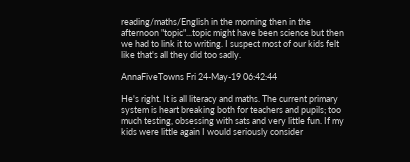reading/maths/English in the morning then in the afternoon "topic"...topic might have been science but then we had to link it to writing. I suspect most of our kids felt like that's all they did too sadly.

AnnaFiveTowns Fri 24-May-19 06:42:44

He's right. It is all literacy and maths. The current primary system is heart breaking both for teachers and pupils; too much testing, obsessing with sats and very little fun. If my kids were little again I would seriously consider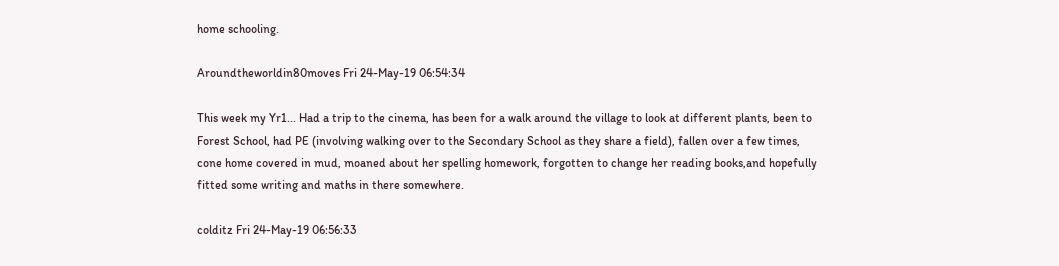home schooling.

Aroundtheworldin80moves Fri 24-May-19 06:54:34

This week my Yr1... Had a trip to the cinema, has been for a walk around the village to look at different plants, been to Forest School, had PE (involving walking over to the Secondary School as they share a field), fallen over a few times, cone home covered in mud, moaned about her spelling homework, forgotten to change her reading books,and hopefully fitted some writing and maths in there somewhere.

colditz Fri 24-May-19 06:56:33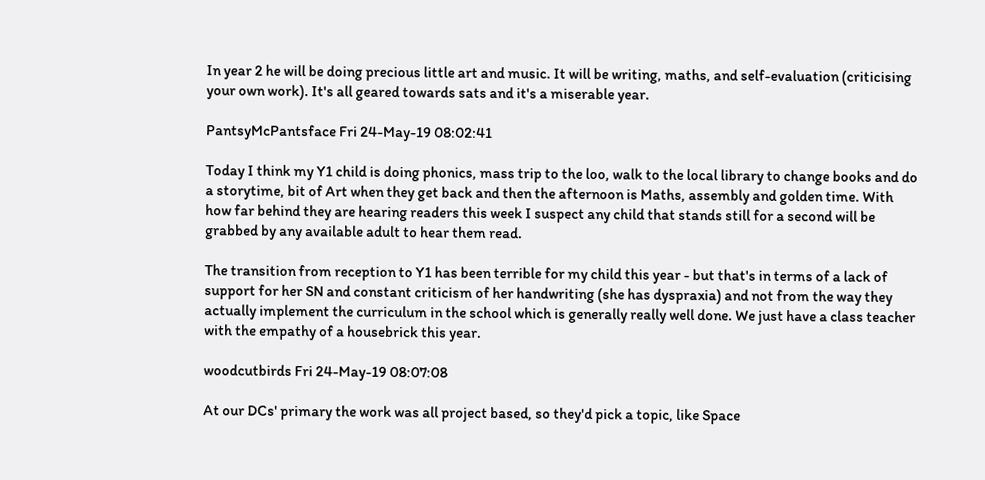In year 2 he will be doing precious little art and music. It will be writing, maths, and self-evaluation (criticising your own work). It's all geared towards sats and it's a miserable year.

PantsyMcPantsface Fri 24-May-19 08:02:41

Today I think my Y1 child is doing phonics, mass trip to the loo, walk to the local library to change books and do a storytime, bit of Art when they get back and then the afternoon is Maths, assembly and golden time. With how far behind they are hearing readers this week I suspect any child that stands still for a second will be grabbed by any available adult to hear them read.

The transition from reception to Y1 has been terrible for my child this year - but that's in terms of a lack of support for her SN and constant criticism of her handwriting (she has dyspraxia) and not from the way they actually implement the curriculum in the school which is generally really well done. We just have a class teacher with the empathy of a housebrick this year.

woodcutbirds Fri 24-May-19 08:07:08

At our DCs' primary the work was all project based, so they'd pick a topic, like Space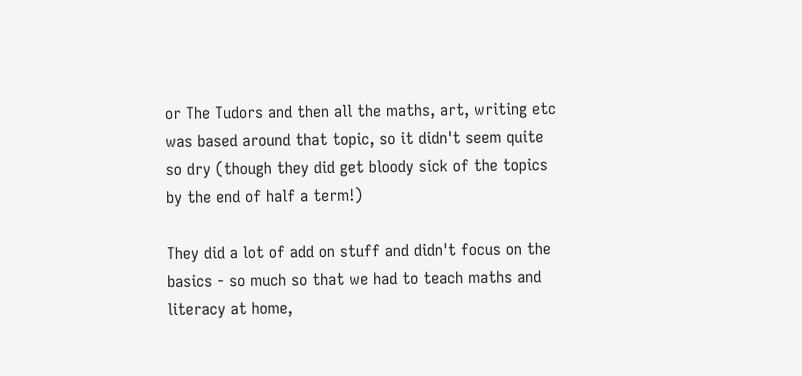or The Tudors and then all the maths, art, writing etc was based around that topic, so it didn't seem quite so dry (though they did get bloody sick of the topics by the end of half a term!)

They did a lot of add on stuff and didn't focus on the basics - so much so that we had to teach maths and literacy at home,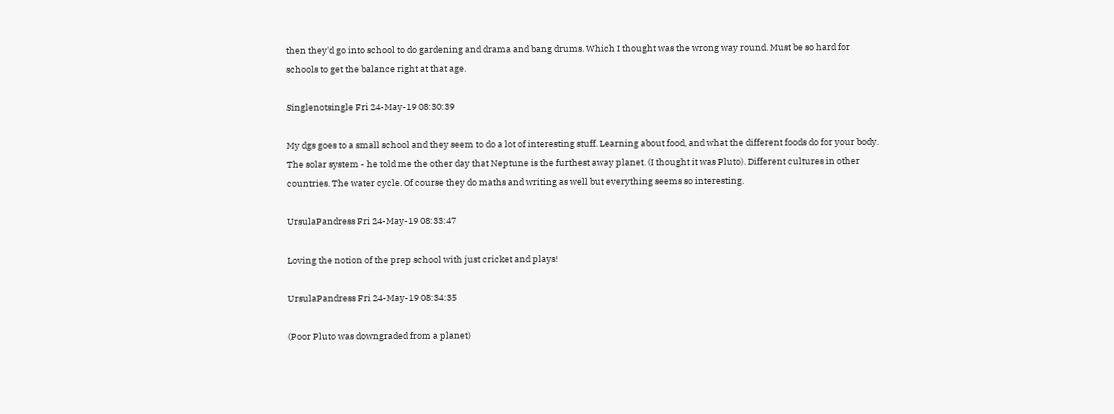then they'd go into school to do gardening and drama and bang drums. Which I thought was the wrong way round. Must be so hard for schools to get the balance right at that age.

Singlenotsingle Fri 24-May-19 08:30:39

My dgs goes to a small school and they seem to do a lot of interesting stuff. Learning about food, and what the different foods do for your body. The solar system - he told me the other day that Neptune is the furthest away planet. (I thought it was Pluto). Different cultures in other countries. The water cycle. Of course they do maths and writing as well but everything seems so interesting.

UrsulaPandress Fri 24-May-19 08:33:47

Loving the notion of the prep school with just cricket and plays!

UrsulaPandress Fri 24-May-19 08:34:35

(Poor Pluto was downgraded from a planet)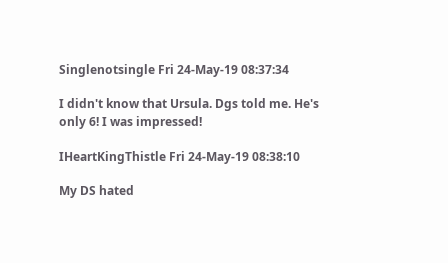Singlenotsingle Fri 24-May-19 08:37:34

I didn't know that Ursula. Dgs told me. He's only 6! I was impressed!

IHeartKingThistle Fri 24-May-19 08:38:10

My DS hated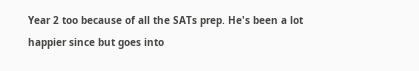Year 2 too because of all the SATs prep. He's been a lot happier since but goes into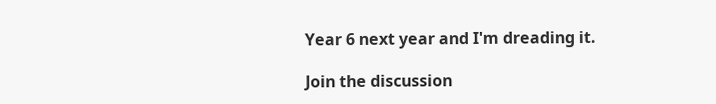Year 6 next year and I'm dreading it.

Join the discussion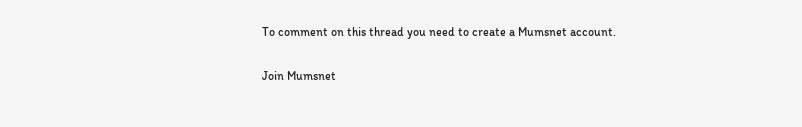To comment on this thread you need to create a Mumsnet account.

Join Mumsnet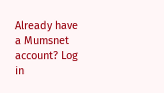Already have a Mumsnet account? Log in